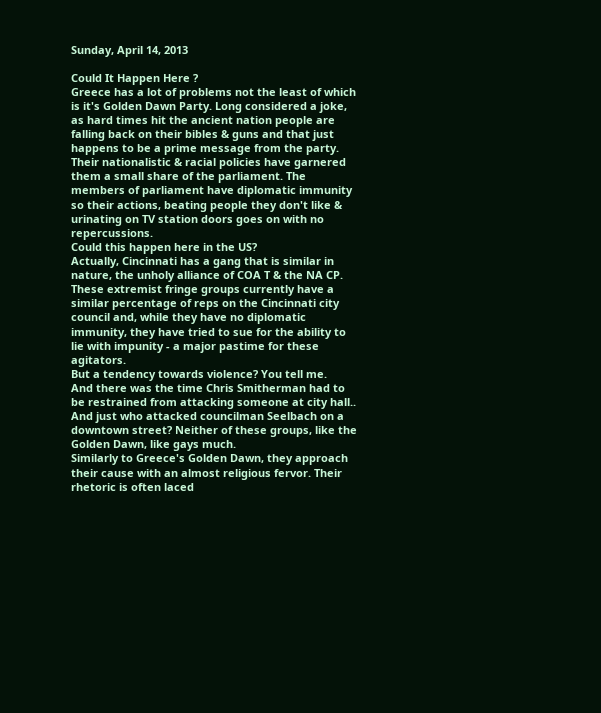Sunday, April 14, 2013

Could It Happen Here ?
Greece has a lot of problems not the least of which is it's Golden Dawn Party. Long considered a joke, as hard times hit the ancient nation people are falling back on their bibles & guns and that just happens to be a prime message from the party. Their nationalistic & racial policies have garnered them a small share of the parliament. The members of parliament have diplomatic immunity so their actions, beating people they don't like & urinating on TV station doors goes on with no repercussions.
Could this happen here in the US?
Actually, Cincinnati has a gang that is similar in nature, the unholy alliance of COA T & the NA CP. These extremist fringe groups currently have a similar percentage of reps on the Cincinnati city council and, while they have no diplomatic immunity, they have tried to sue for the ability to lie with impunity - a major pastime for these agitators.
But a tendency towards violence? You tell me.
And there was the time Chris Smitherman had to be restrained from attacking someone at city hall..
And just who attacked councilman Seelbach on a downtown street? Neither of these groups, like the Golden Dawn, like gays much.
Similarly to Greece's Golden Dawn, they approach their cause with an almost religious fervor. Their rhetoric is often laced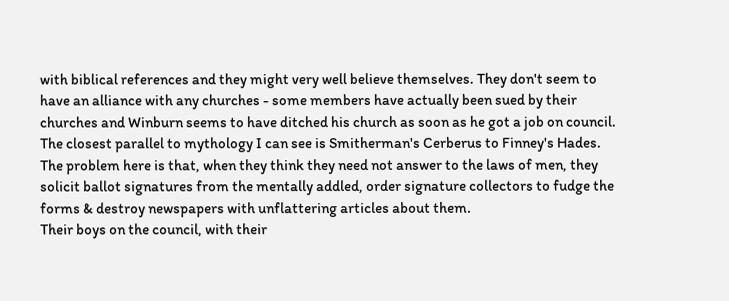with biblical references and they might very well believe themselves. They don't seem to have an alliance with any churches - some members have actually been sued by their churches and Winburn seems to have ditched his church as soon as he got a job on council.
The closest parallel to mythology I can see is Smitherman's Cerberus to Finney's Hades. The problem here is that, when they think they need not answer to the laws of men, they solicit ballot signatures from the mentally addled, order signature collectors to fudge the forms & destroy newspapers with unflattering articles about them.
Their boys on the council, with their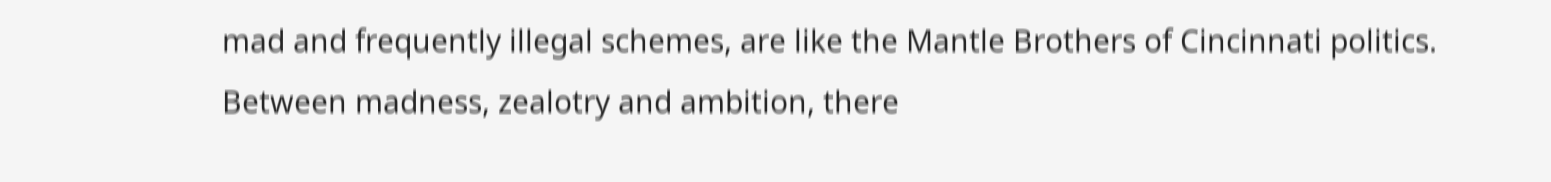mad and frequently illegal schemes, are like the Mantle Brothers of Cincinnati politics.
Between madness, zealotry and ambition, there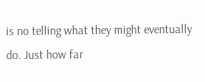is no telling what they might eventually do. Just how far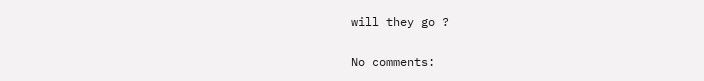will they go ?

No comments: